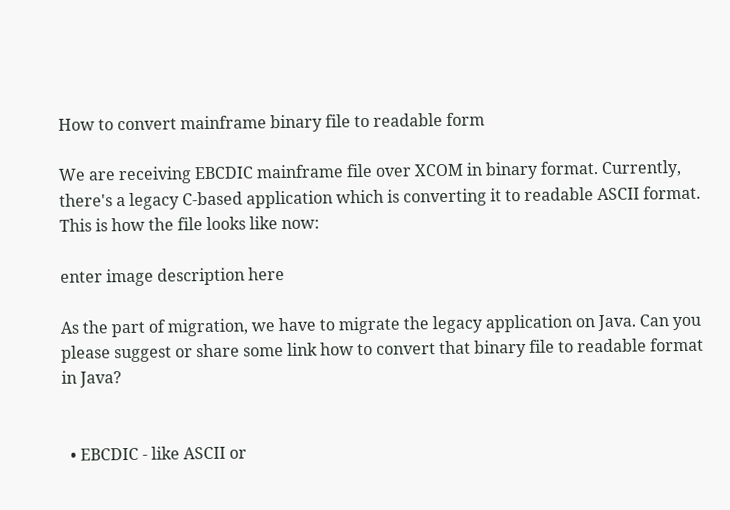How to convert mainframe binary file to readable form

We are receiving EBCDIC mainframe file over XCOM in binary format. Currently, there's a legacy C-based application which is converting it to readable ASCII format. This is how the file looks like now:

enter image description here

As the part of migration, we have to migrate the legacy application on Java. Can you please suggest or share some link how to convert that binary file to readable format in Java?


  • EBCDIC - like ASCII or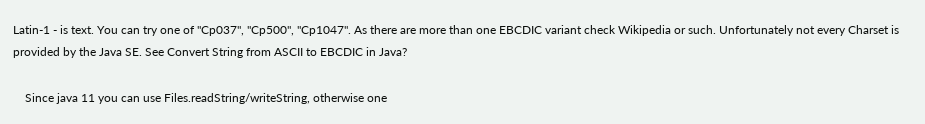Latin-1 - is text. You can try one of "Cp037", "Cp500", "Cp1047". As there are more than one EBCDIC variant check Wikipedia or such. Unfortunately not every Charset is provided by the Java SE. See Convert String from ASCII to EBCDIC in Java?

    Since java 11 you can use Files.readString/writeString, otherwise one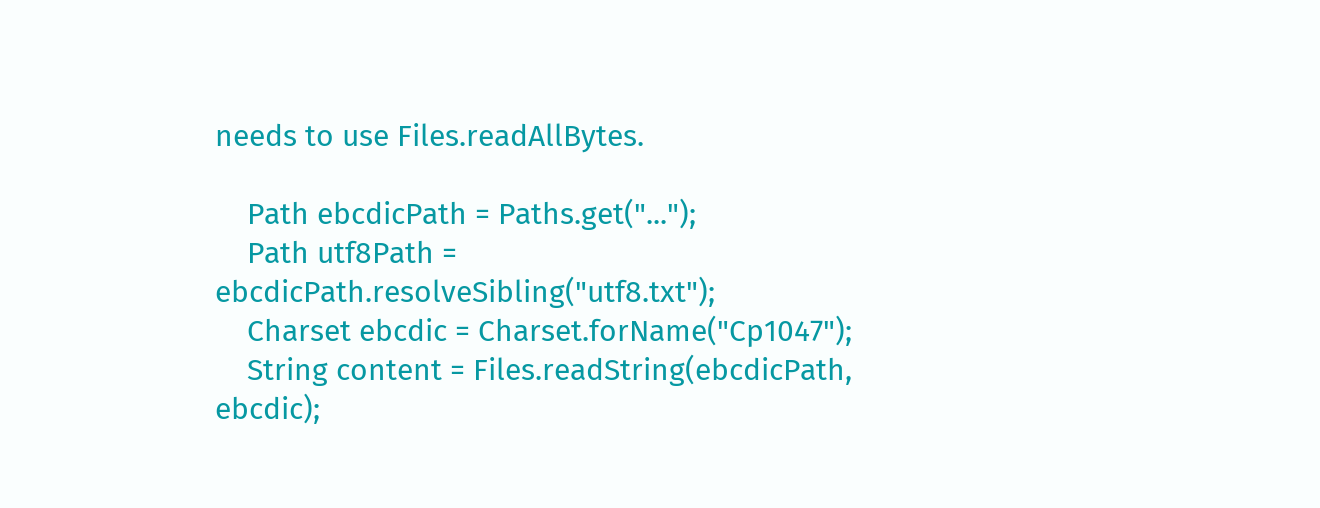needs to use Files.readAllBytes.

    Path ebcdicPath = Paths.get("...");
    Path utf8Path = ebcdicPath.resolveSibling("utf8.txt");
    Charset ebcdic = Charset.forName("Cp1047");
    String content = Files.readString(ebcdicPath, ebcdic);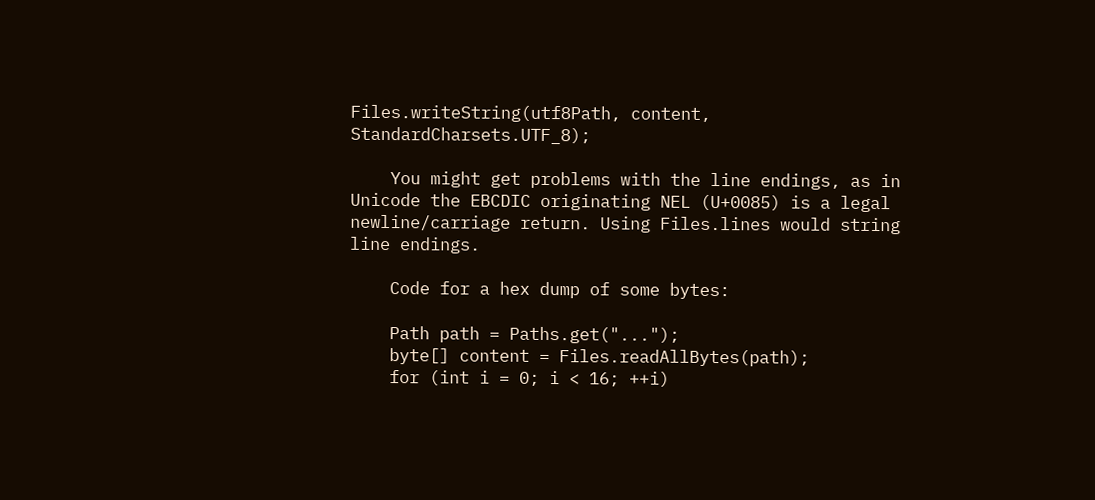Files.writeString(utf8Path, content, StandardCharsets.UTF_8);

    You might get problems with the line endings, as in Unicode the EBCDIC originating NEL (U+0085) is a legal newline/carriage return. Using Files.lines would string line endings.

    Code for a hex dump of some bytes:

    Path path = Paths.get("...");
    byte[] content = Files.readAllBytes(path);
    for (int i = 0; i < 16; ++i)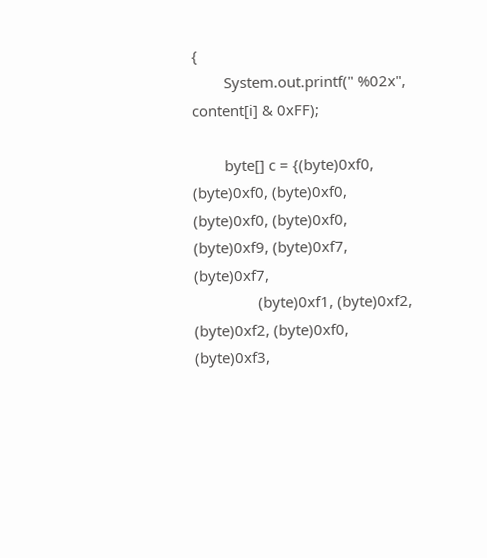{
        System.out.printf(" %02x", content[i] & 0xFF);

        byte[] c = {(byte)0xf0, (byte)0xf0, (byte)0xf0, (byte)0xf0, (byte)0xf0, (byte)0xf9, (byte)0xf7, (byte)0xf7,
                (byte)0xf1, (byte)0xf2, (byte)0xf2, (byte)0xf0, (byte)0xf3,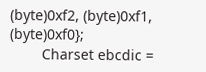(byte)0xf2, (byte)0xf1, (byte)0xf0};
        Charset ebcdic =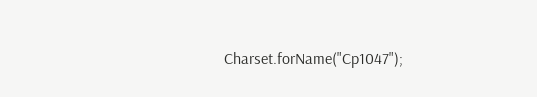Charset.forName("Cp1047");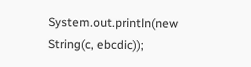System.out.println(new String(c, ebcdic));